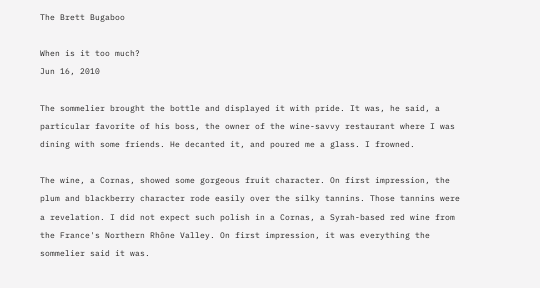The Brett Bugaboo

When is it too much?
Jun 16, 2010

The sommelier brought the bottle and displayed it with pride. It was, he said, a particular favorite of his boss, the owner of the wine-savvy restaurant where I was dining with some friends. He decanted it, and poured me a glass. I frowned.

The wine, a Cornas, showed some gorgeous fruit character. On first impression, the plum and blackberry character rode easily over the silky tannins. Those tannins were a revelation. I did not expect such polish in a Cornas, a Syrah-based red wine from the France's Northern Rhône Valley. On first impression, it was everything the sommelier said it was.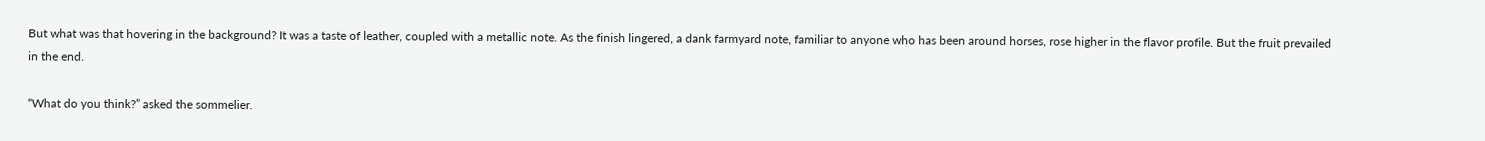But what was that hovering in the background? It was a taste of leather, coupled with a metallic note. As the finish lingered, a dank farmyard note, familiar to anyone who has been around horses, rose higher in the flavor profile. But the fruit prevailed in the end.

“What do you think?” asked the sommelier.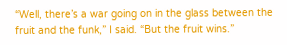“Well, there’s a war going on in the glass between the fruit and the funk,” I said. “But the fruit wins.”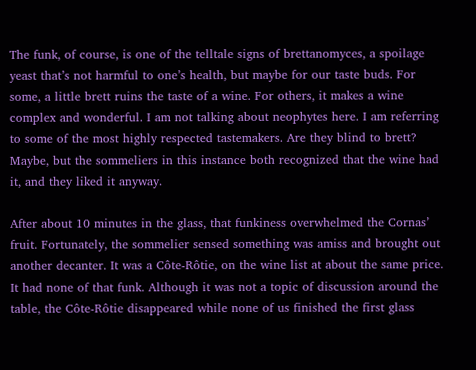The funk, of course, is one of the telltale signs of brettanomyces, a spoilage yeast that’s not harmful to one’s health, but maybe for our taste buds. For some, a little brett ruins the taste of a wine. For others, it makes a wine complex and wonderful. I am not talking about neophytes here. I am referring to some of the most highly respected tastemakers. Are they blind to brett? Maybe, but the sommeliers in this instance both recognized that the wine had it, and they liked it anyway.

After about 10 minutes in the glass, that funkiness overwhelmed the Cornas’ fruit. Fortunately, the sommelier sensed something was amiss and brought out another decanter. It was a Côte-Rôtie, on the wine list at about the same price. It had none of that funk. Although it was not a topic of discussion around the table, the Côte-Rôtie disappeared while none of us finished the first glass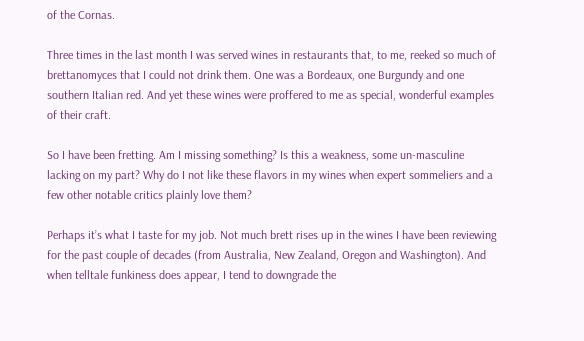of the Cornas.

Three times in the last month I was served wines in restaurants that, to me, reeked so much of brettanomyces that I could not drink them. One was a Bordeaux, one Burgundy and one southern Italian red. And yet these wines were proffered to me as special, wonderful examples of their craft.

So I have been fretting. Am I missing something? Is this a weakness, some un-masculine lacking on my part? Why do I not like these flavors in my wines when expert sommeliers and a few other notable critics plainly love them?

Perhaps it’s what I taste for my job. Not much brett rises up in the wines I have been reviewing for the past couple of decades (from Australia, New Zealand, Oregon and Washington). And when telltale funkiness does appear, I tend to downgrade the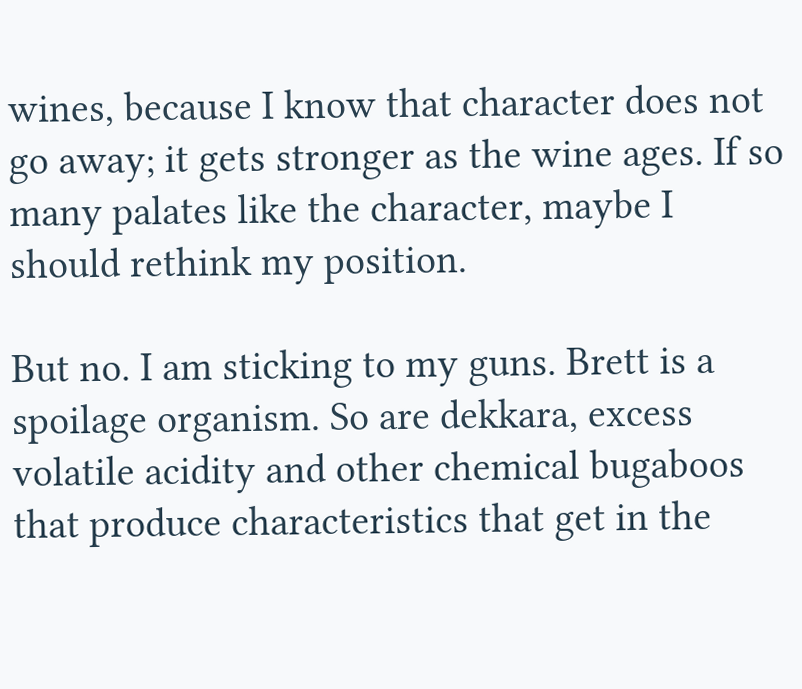wines, because I know that character does not go away; it gets stronger as the wine ages. If so many palates like the character, maybe I should rethink my position.

But no. I am sticking to my guns. Brett is a spoilage organism. So are dekkara, excess volatile acidity and other chemical bugaboos that produce characteristics that get in the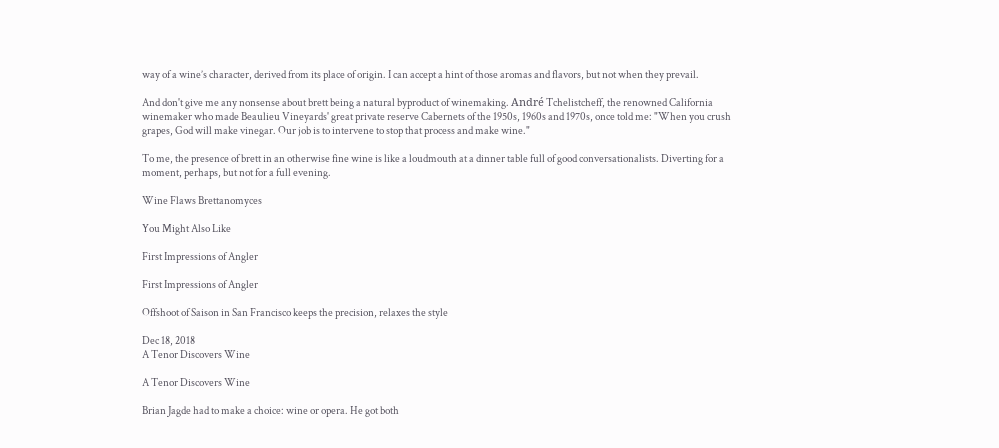way of a wine’s character, derived from its place of origin. I can accept a hint of those aromas and flavors, but not when they prevail.

And don't give me any nonsense about brett being a natural byproduct of winemaking. André Tchelistcheff, the renowned California winemaker who made Beaulieu Vineyards' great private reserve Cabernets of the 1950s, 1960s and 1970s, once told me: "When you crush grapes, God will make vinegar. Our job is to intervene to stop that process and make wine."

To me, the presence of brett in an otherwise fine wine is like a loudmouth at a dinner table full of good conversationalists. Diverting for a moment, perhaps, but not for a full evening.

Wine Flaws Brettanomyces

You Might Also Like

First Impressions of Angler

First Impressions of Angler

Offshoot of Saison in San Francisco keeps the precision, relaxes the style

Dec 18, 2018
A Tenor Discovers Wine

A Tenor Discovers Wine

Brian Jagde had to make a choice: wine or opera. He got both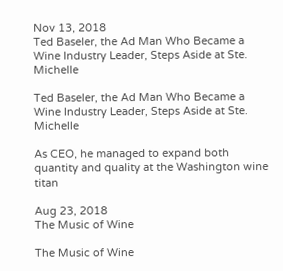Nov 13, 2018
Ted Baseler, the Ad Man Who Became a Wine Industry Leader, Steps Aside at Ste. Michelle

Ted Baseler, the Ad Man Who Became a Wine Industry Leader, Steps Aside at Ste. Michelle

As CEO, he managed to expand both quantity and quality at the Washington wine titan

Aug 23, 2018
The Music of Wine

The Music of Wine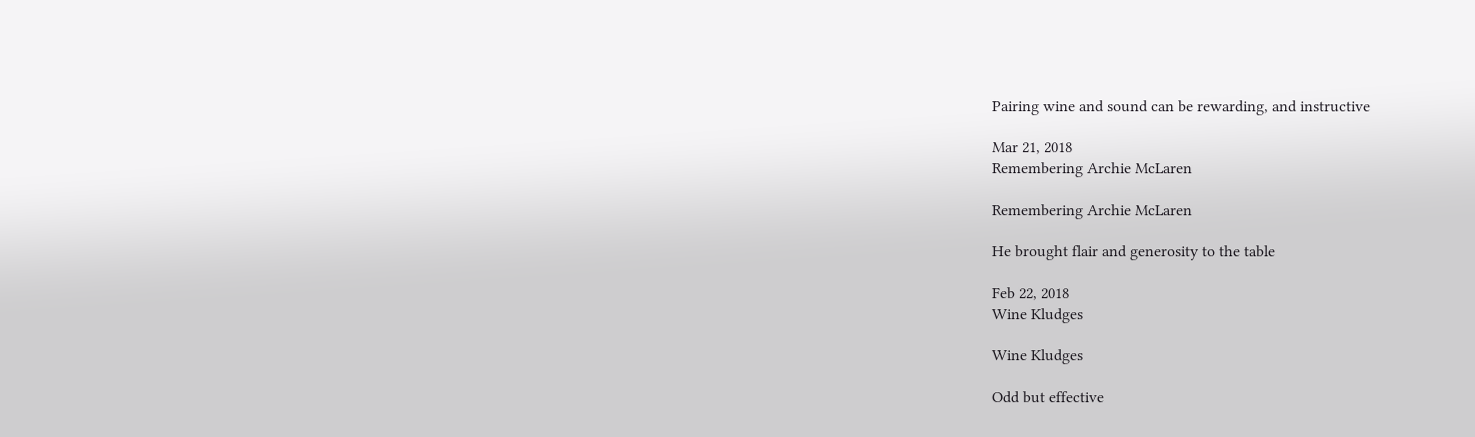Pairing wine and sound can be rewarding, and instructive

Mar 21, 2018
Remembering Archie McLaren

Remembering Archie McLaren

He brought flair and generosity to the table

Feb 22, 2018
Wine Kludges

Wine Kludges

Odd but effective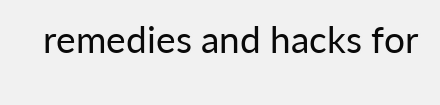remedies and hacks for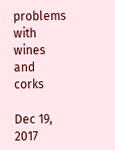problems with wines and corks

Dec 19, 2017